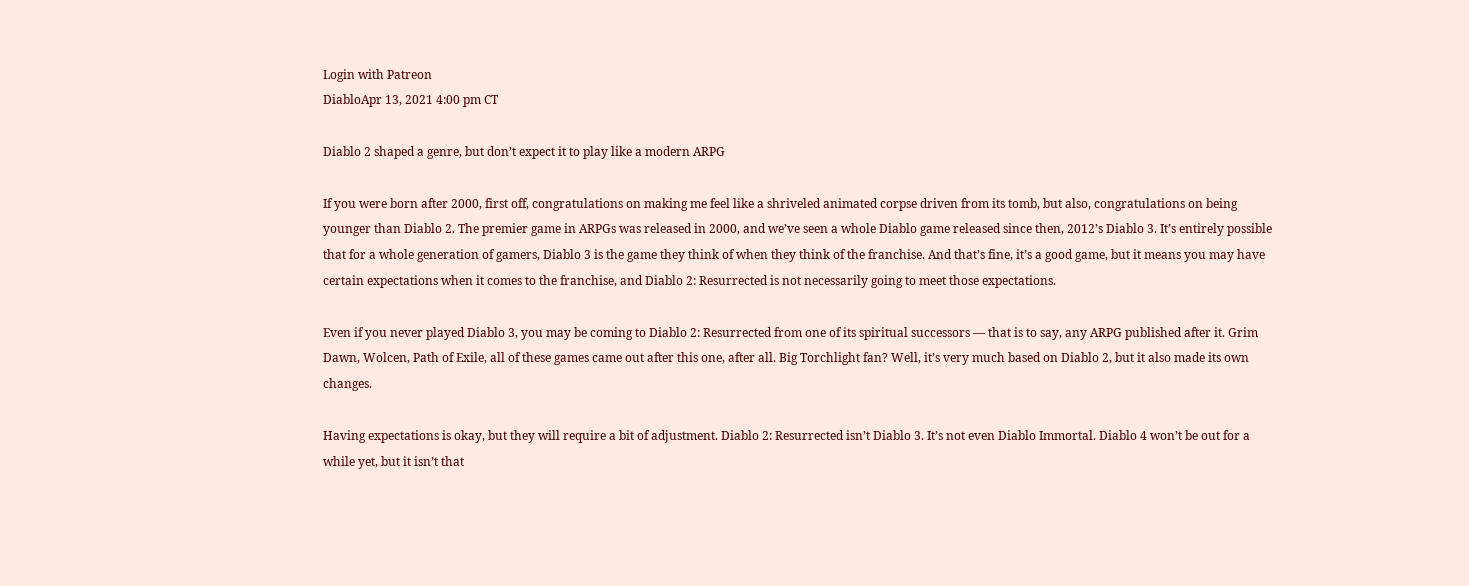Login with Patreon
DiabloApr 13, 2021 4:00 pm CT

Diablo 2 shaped a genre, but don’t expect it to play like a modern ARPG

If you were born after 2000, first off, congratulations on making me feel like a shriveled animated corpse driven from its tomb, but also, congratulations on being younger than Diablo 2. The premier game in ARPGs was released in 2000, and we’ve seen a whole Diablo game released since then, 2012’s Diablo 3. It’s entirely possible that for a whole generation of gamers, Diablo 3 is the game they think of when they think of the franchise. And that’s fine, it’s a good game, but it means you may have certain expectations when it comes to the franchise, and Diablo 2: Resurrected is not necessarily going to meet those expectations.

Even if you never played Diablo 3, you may be coming to Diablo 2: Resurrected from one of its spiritual successors — that is to say, any ARPG published after it. Grim Dawn, Wolcen, Path of Exile, all of these games came out after this one, after all. Big Torchlight fan? Well, it’s very much based on Diablo 2, but it also made its own changes.

Having expectations is okay, but they will require a bit of adjustment. Diablo 2: Resurrected isn’t Diablo 3. It’s not even Diablo Immortal. Diablo 4 won’t be out for a while yet, but it isn’t that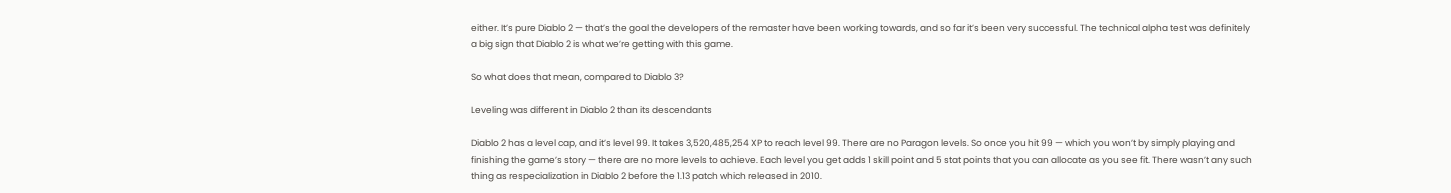either. It’s pure Diablo 2 — that’s the goal the developers of the remaster have been working towards, and so far it’s been very successful. The technical alpha test was definitely a big sign that Diablo 2 is what we’re getting with this game.

So what does that mean, compared to Diablo 3?

Leveling was different in Diablo 2 than its descendants

Diablo 2 has a level cap, and it’s level 99. It takes 3,520,485,254 XP to reach level 99. There are no Paragon levels. So once you hit 99 — which you won’t by simply playing and finishing the game’s story — there are no more levels to achieve. Each level you get adds 1 skill point and 5 stat points that you can allocate as you see fit. There wasn’t any such thing as respecialization in Diablo 2 before the 1.13 patch which released in 2010.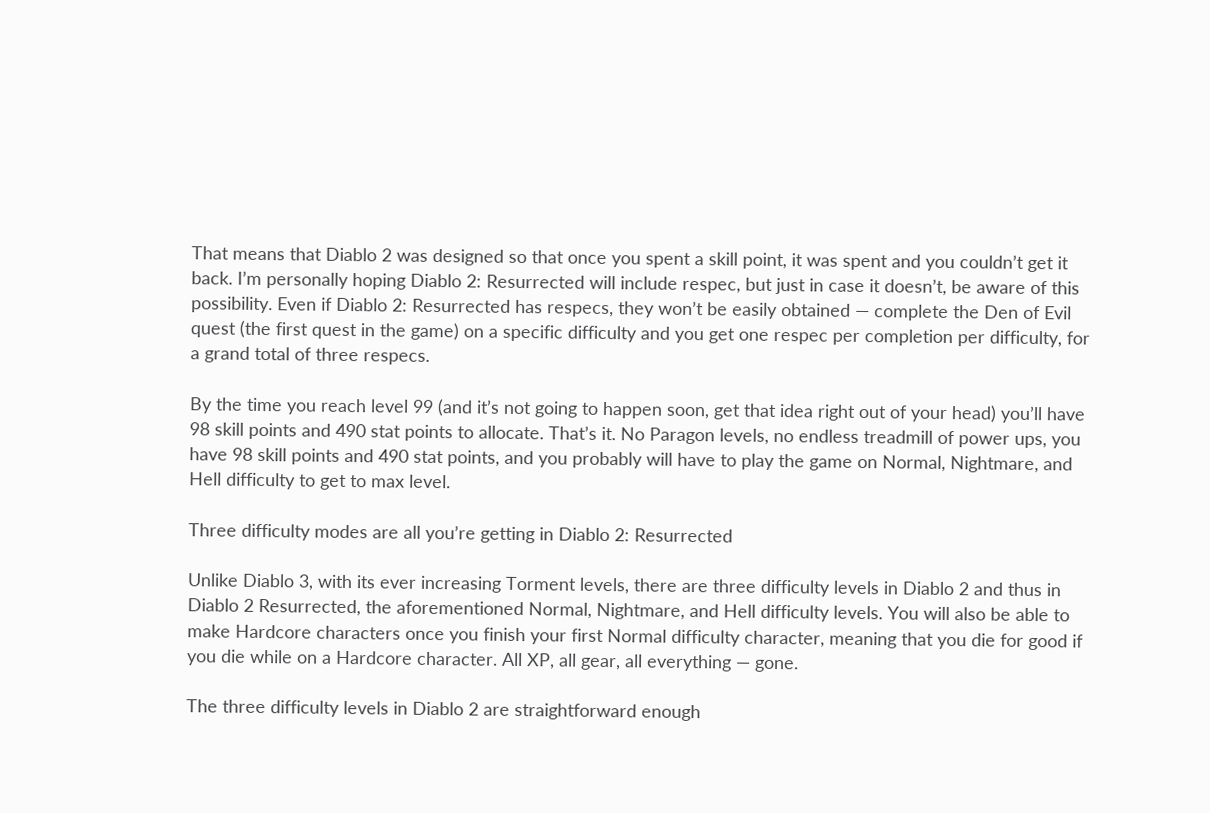That means that Diablo 2 was designed so that once you spent a skill point, it was spent and you couldn’t get it back. I’m personally hoping Diablo 2: Resurrected will include respec, but just in case it doesn’t, be aware of this possibility. Even if Diablo 2: Resurrected has respecs, they won’t be easily obtained — complete the Den of Evil quest (the first quest in the game) on a specific difficulty and you get one respec per completion per difficulty, for a grand total of three respecs.

By the time you reach level 99 (and it’s not going to happen soon, get that idea right out of your head) you’ll have 98 skill points and 490 stat points to allocate. That’s it. No Paragon levels, no endless treadmill of power ups, you have 98 skill points and 490 stat points, and you probably will have to play the game on Normal, Nightmare, and Hell difficulty to get to max level.

Three difficulty modes are all you’re getting in Diablo 2: Resurrected

Unlike Diablo 3, with its ever increasing Torment levels, there are three difficulty levels in Diablo 2 and thus in Diablo 2 Resurrected, the aforementioned Normal, Nightmare, and Hell difficulty levels. You will also be able to make Hardcore characters once you finish your first Normal difficulty character, meaning that you die for good if you die while on a Hardcore character. All XP, all gear, all everything — gone.

The three difficulty levels in Diablo 2 are straightforward enough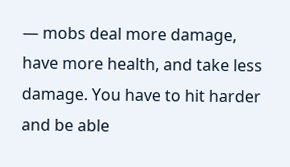— mobs deal more damage, have more health, and take less damage. You have to hit harder and be able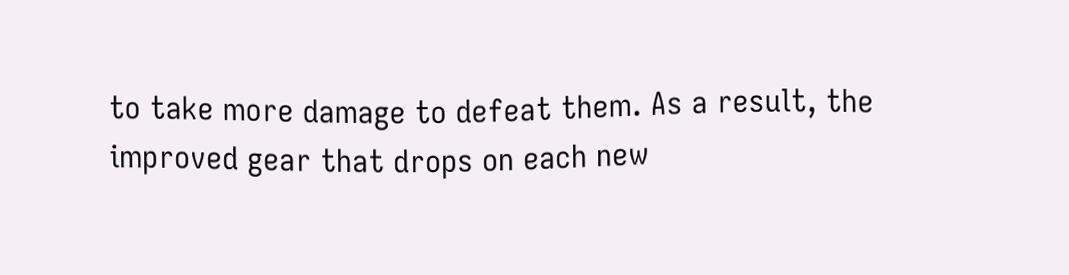to take more damage to defeat them. As a result, the improved gear that drops on each new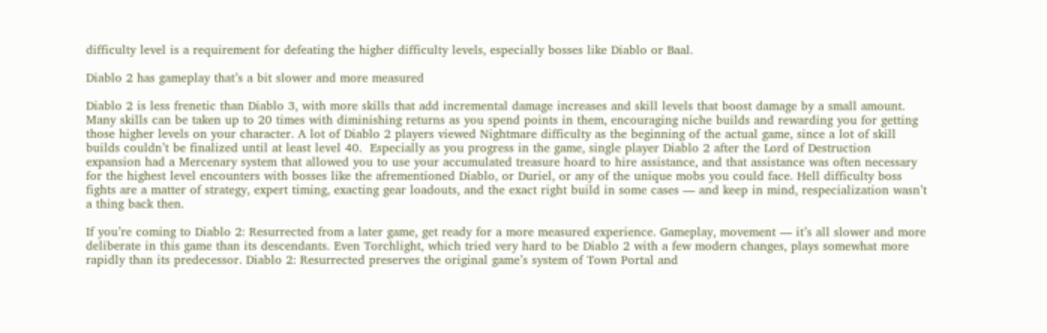difficulty level is a requirement for defeating the higher difficulty levels, especially bosses like Diablo or Baal.

Diablo 2 has gameplay that’s a bit slower and more measured

Diablo 2 is less frenetic than Diablo 3, with more skills that add incremental damage increases and skill levels that boost damage by a small amount. Many skills can be taken up to 20 times with diminishing returns as you spend points in them, encouraging niche builds and rewarding you for getting those higher levels on your character. A lot of Diablo 2 players viewed Nightmare difficulty as the beginning of the actual game, since a lot of skill builds couldn’t be finalized until at least level 40.  Especially as you progress in the game, single player Diablo 2 after the Lord of Destruction expansion had a Mercenary system that allowed you to use your accumulated treasure hoard to hire assistance, and that assistance was often necessary for the highest level encounters with bosses like the afrementioned Diablo, or Duriel, or any of the unique mobs you could face. Hell difficulty boss fights are a matter of strategy, expert timing, exacting gear loadouts, and the exact right build in some cases — and keep in mind, respecialization wasn’t a thing back then.

If you’re coming to Diablo 2: Resurrected from a later game, get ready for a more measured experience. Gameplay, movement — it’s all slower and more deliberate in this game than its descendants. Even Torchlight, which tried very hard to be Diablo 2 with a few modern changes, plays somewhat more rapidly than its predecessor. Diablo 2: Resurrected preserves the original game’s system of Town Portal and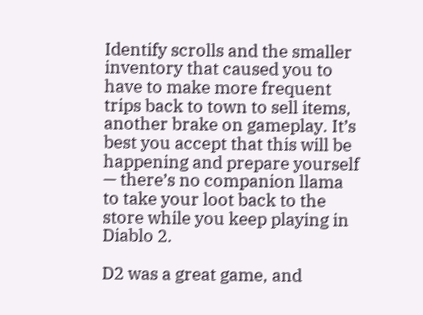Identify scrolls and the smaller inventory that caused you to have to make more frequent trips back to town to sell items, another brake on gameplay. It’s best you accept that this will be happening and prepare yourself — there’s no companion llama to take your loot back to the store while you keep playing in Diablo 2.

D2 was a great game, and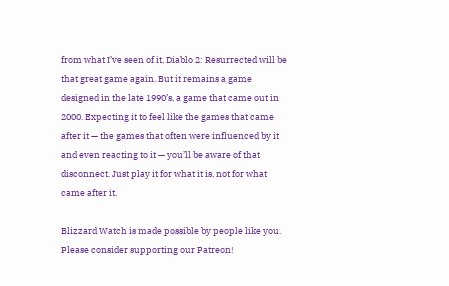from what I’ve seen of it, Diablo 2: Resurrected will be that great game again. But it remains a game designed in the late 1990’s, a game that came out in 2000. Expecting it to feel like the games that came after it — the games that often were influenced by it and even reacting to it — you’ll be aware of that disconnect. Just play it for what it is, not for what came after it.

Blizzard Watch is made possible by people like you.
Please consider supporting our Patreon!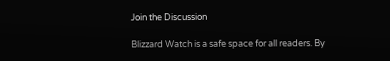Join the Discussion

Blizzard Watch is a safe space for all readers. By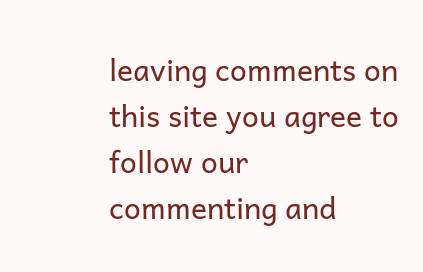leaving comments on this site you agree to follow our  commenting and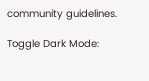community guidelines.

Toggle Dark Mode: